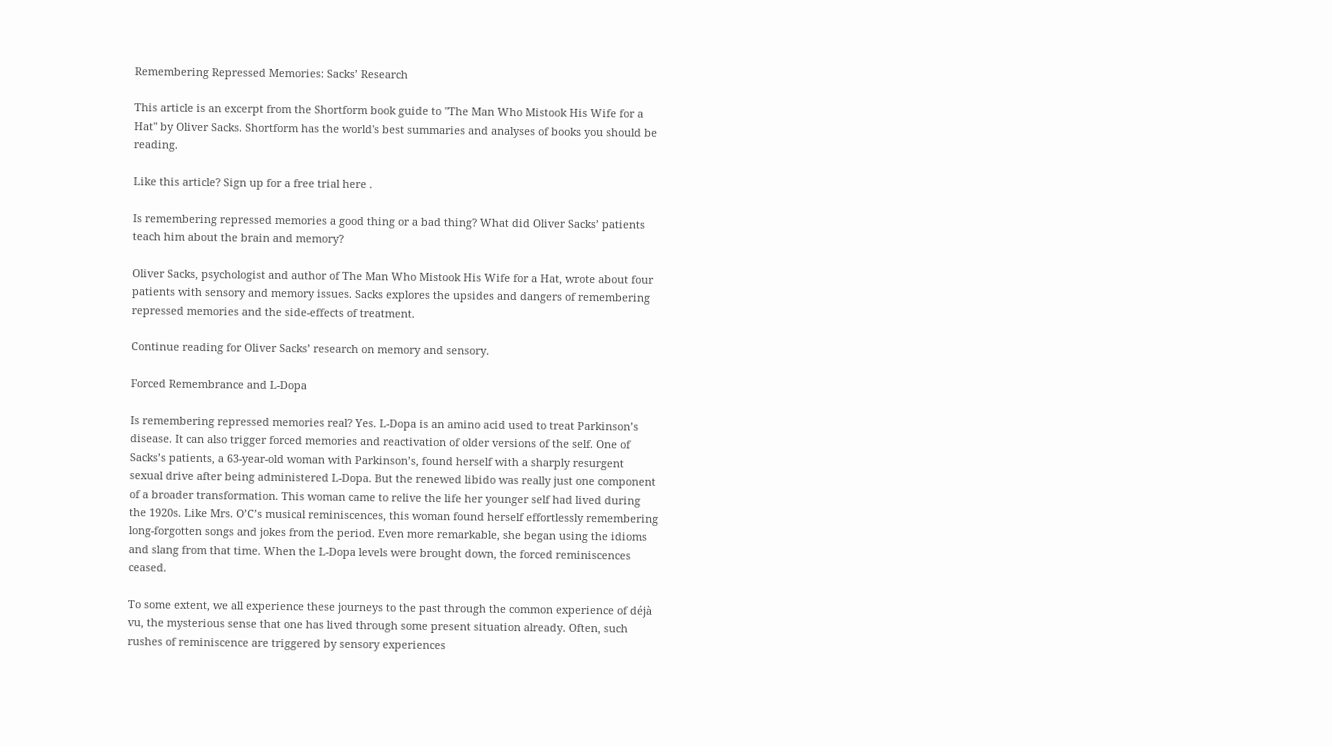Remembering Repressed Memories: Sacks’ Research

This article is an excerpt from the Shortform book guide to "The Man Who Mistook His Wife for a Hat" by Oliver Sacks. Shortform has the world's best summaries and analyses of books you should be reading.

Like this article? Sign up for a free trial here .

Is remembering repressed memories a good thing or a bad thing? What did Oliver Sacks’ patients teach him about the brain and memory?

Oliver Sacks, psychologist and author of The Man Who Mistook His Wife for a Hat, wrote about four patients with sensory and memory issues. Sacks explores the upsides and dangers of remembering repressed memories and the side-effects of treatment.

Continue reading for Oliver Sacks’ research on memory and sensory.

Forced Remembrance and L-Dopa

Is remembering repressed memories real? Yes. L-Dopa is an amino acid used to treat Parkinson’s disease. It can also trigger forced memories and reactivation of older versions of the self. One of Sacks’s patients, a 63-year-old woman with Parkinson’s, found herself with a sharply resurgent sexual drive after being administered L-Dopa. But the renewed libido was really just one component of a broader transformation. This woman came to relive the life her younger self had lived during the 1920s. Like Mrs. O’C’s musical reminiscences, this woman found herself effortlessly remembering long-forgotten songs and jokes from the period. Even more remarkable, she began using the idioms and slang from that time. When the L-Dopa levels were brought down, the forced reminiscences ceased.

To some extent, we all experience these journeys to the past through the common experience of déjà vu, the mysterious sense that one has lived through some present situation already. Often, such rushes of reminiscence are triggered by sensory experiences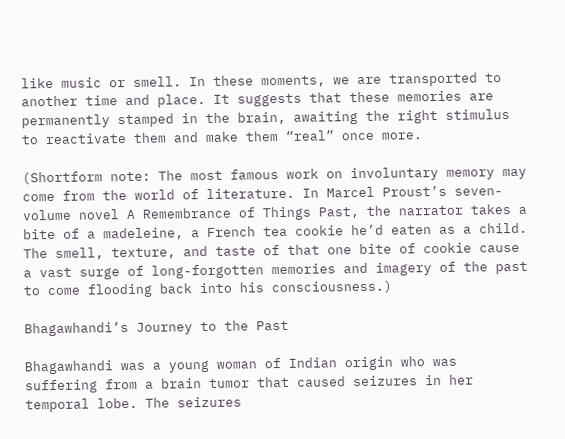like music or smell. In these moments, we are transported to another time and place. It suggests that these memories are permanently stamped in the brain, awaiting the right stimulus to reactivate them and make them “real” once more.

(Shortform note: The most famous work on involuntary memory may come from the world of literature. In Marcel Proust’s seven-volume novel A Remembrance of Things Past, the narrator takes a bite of a madeleine, a French tea cookie he’d eaten as a child. The smell, texture, and taste of that one bite of cookie cause a vast surge of long-forgotten memories and imagery of the past to come flooding back into his consciousness.)

Bhagawhandi’s Journey to the Past

Bhagawhandi was a young woman of Indian origin who was suffering from a brain tumor that caused seizures in her temporal lobe. The seizures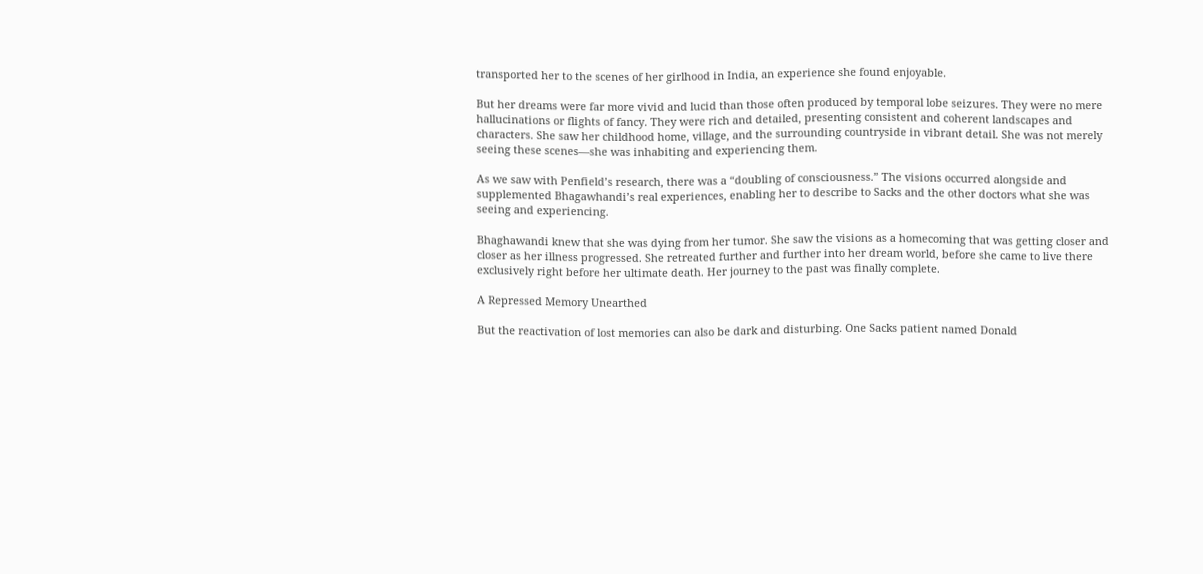transported her to the scenes of her girlhood in India, an experience she found enjoyable.

But her dreams were far more vivid and lucid than those often produced by temporal lobe seizures. They were no mere hallucinations or flights of fancy. They were rich and detailed, presenting consistent and coherent landscapes and characters. She saw her childhood home, village, and the surrounding countryside in vibrant detail. She was not merely seeing these scenes—she was inhabiting and experiencing them.

As we saw with Penfield’s research, there was a “doubling of consciousness.” The visions occurred alongside and supplemented Bhagawhandi’s real experiences, enabling her to describe to Sacks and the other doctors what she was seeing and experiencing.

Bhaghawandi knew that she was dying from her tumor. She saw the visions as a homecoming that was getting closer and closer as her illness progressed. She retreated further and further into her dream world, before she came to live there exclusively right before her ultimate death. Her journey to the past was finally complete.

A Repressed Memory Unearthed

But the reactivation of lost memories can also be dark and disturbing. One Sacks patient named Donald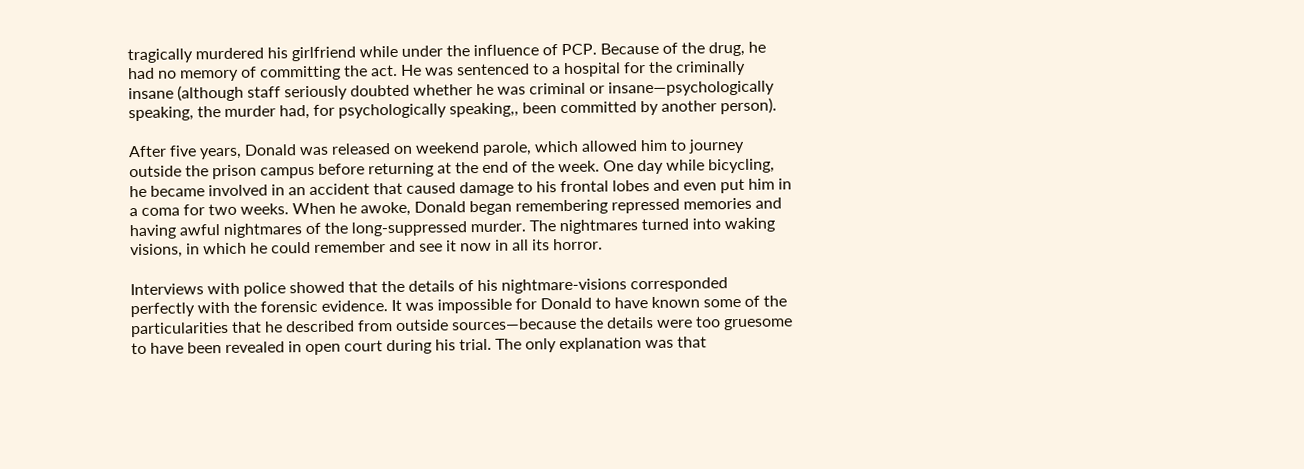tragically murdered his girlfriend while under the influence of PCP. Because of the drug, he had no memory of committing the act. He was sentenced to a hospital for the criminally insane (although staff seriously doubted whether he was criminal or insane—psychologically speaking, the murder had, for psychologically speaking,, been committed by another person).

After five years, Donald was released on weekend parole, which allowed him to journey outside the prison campus before returning at the end of the week. One day while bicycling, he became involved in an accident that caused damage to his frontal lobes and even put him in a coma for two weeks. When he awoke, Donald began remembering repressed memories and having awful nightmares of the long-suppressed murder. The nightmares turned into waking visions, in which he could remember and see it now in all its horror.

Interviews with police showed that the details of his nightmare-visions corresponded perfectly with the forensic evidence. It was impossible for Donald to have known some of the particularities that he described from outside sources—because the details were too gruesome to have been revealed in open court during his trial. The only explanation was that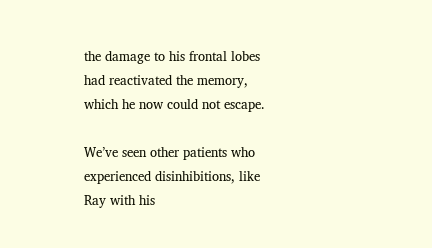the damage to his frontal lobes had reactivated the memory, which he now could not escape.

We’ve seen other patients who experienced disinhibitions, like Ray with his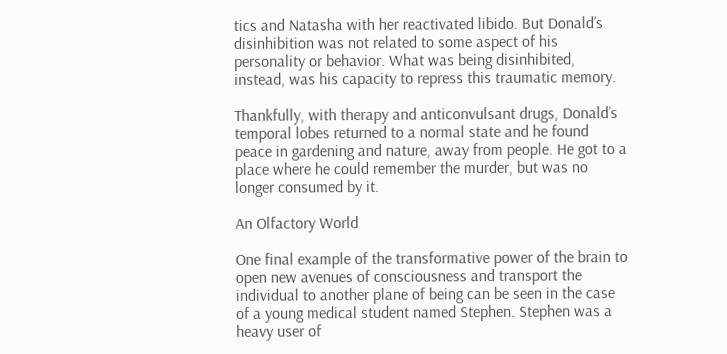tics and Natasha with her reactivated libido. But Donald’s disinhibition was not related to some aspect of his personality or behavior. What was being disinhibited, instead, was his capacity to repress this traumatic memory.

Thankfully, with therapy and anticonvulsant drugs, Donald’s temporal lobes returned to a normal state and he found peace in gardening and nature, away from people. He got to a place where he could remember the murder, but was no longer consumed by it.

An Olfactory World

One final example of the transformative power of the brain to open new avenues of consciousness and transport the individual to another plane of being can be seen in the case of a young medical student named Stephen. Stephen was a heavy user of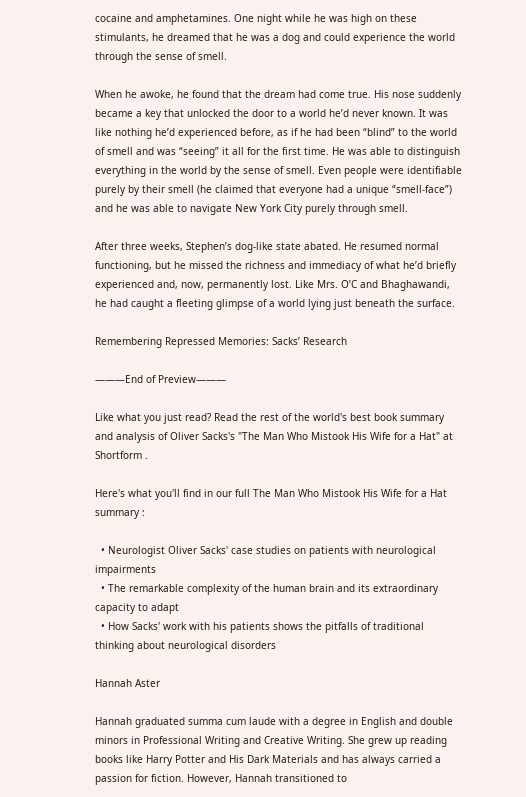cocaine and amphetamines. One night while he was high on these stimulants, he dreamed that he was a dog and could experience the world through the sense of smell.

When he awoke, he found that the dream had come true. His nose suddenly became a key that unlocked the door to a world he’d never known. It was like nothing he’d experienced before, as if he had been “blind” to the world of smell and was “seeing” it all for the first time. He was able to distinguish everything in the world by the sense of smell. Even people were identifiable purely by their smell (he claimed that everyone had a unique “smell-face”) and he was able to navigate New York City purely through smell.

After three weeks, Stephen’s dog-like state abated. He resumed normal functioning, but he missed the richness and immediacy of what he’d briefly experienced and, now, permanently lost. Like Mrs. O’C and Bhaghawandi, he had caught a fleeting glimpse of a world lying just beneath the surface.

Remembering Repressed Memories: Sacks’ Research

———End of Preview———

Like what you just read? Read the rest of the world's best book summary and analysis of Oliver Sacks's "The Man Who Mistook His Wife for a Hat" at Shortform .

Here's what you'll find in our full The Man Who Mistook His Wife for a Hat summary :

  • Neurologist Oliver Sacks' case studies on patients with neurological impairments
  • The remarkable complexity of the human brain and its extraordinary capacity to adapt
  • How Sacks' work with his patients shows the pitfalls of traditional thinking about neurological disorders

Hannah Aster

Hannah graduated summa cum laude with a degree in English and double minors in Professional Writing and Creative Writing. She grew up reading books like Harry Potter and His Dark Materials and has always carried a passion for fiction. However, Hannah transitioned to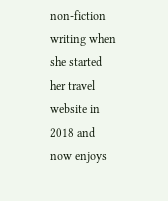non-fiction writing when she started her travel website in 2018 and now enjoys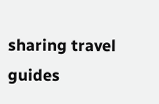sharing travel guides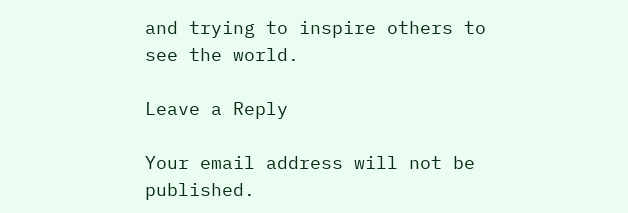and trying to inspire others to see the world.

Leave a Reply

Your email address will not be published.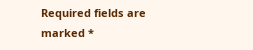Required fields are marked *